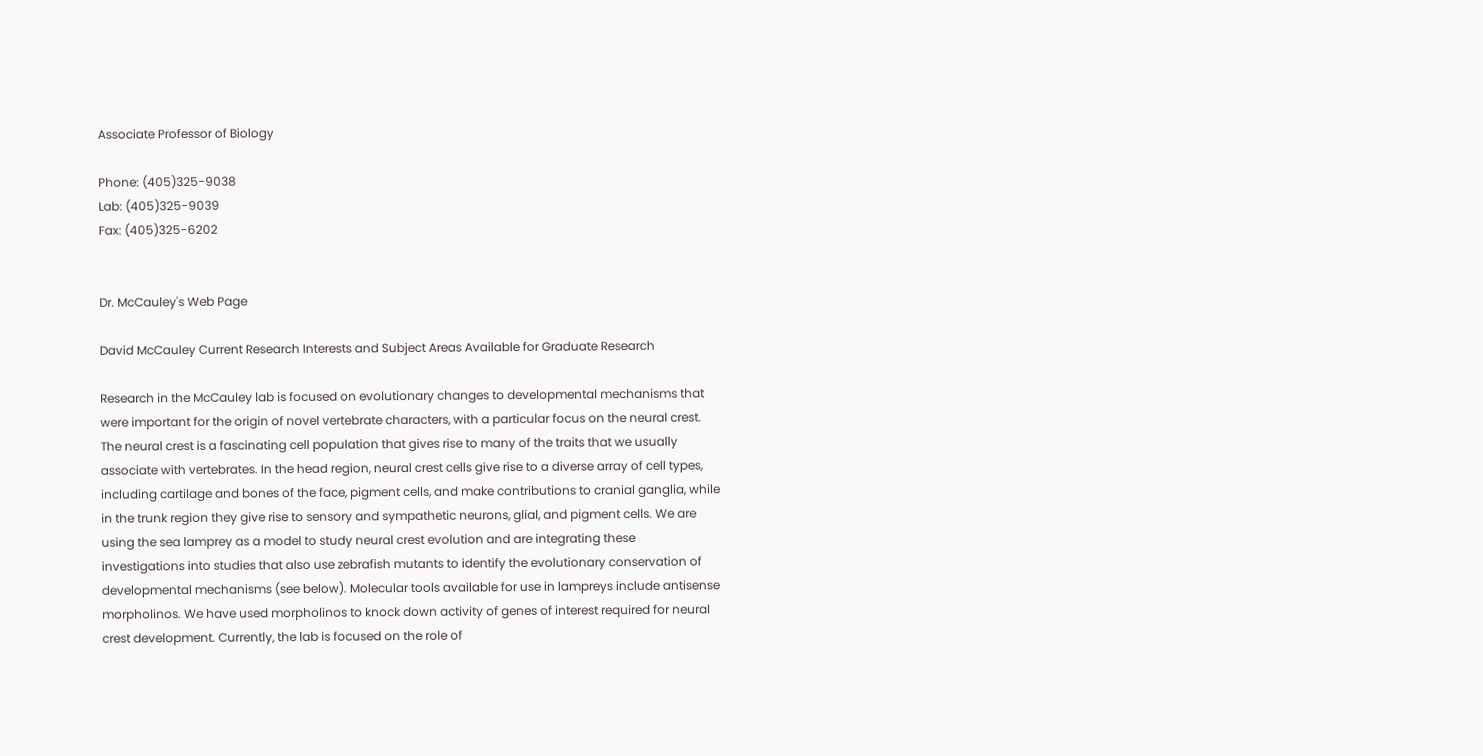Associate Professor of Biology

Phone: (405)325-9038
Lab: (405)325-9039
Fax: (405)325-6202


Dr. McCauley's Web Page

David McCauley Current Research Interests and Subject Areas Available for Graduate Research

Research in the McCauley lab is focused on evolutionary changes to developmental mechanisms that were important for the origin of novel vertebrate characters, with a particular focus on the neural crest. The neural crest is a fascinating cell population that gives rise to many of the traits that we usually associate with vertebrates. In the head region, neural crest cells give rise to a diverse array of cell types, including cartilage and bones of the face, pigment cells, and make contributions to cranial ganglia, while in the trunk region they give rise to sensory and sympathetic neurons, glial, and pigment cells. We are using the sea lamprey as a model to study neural crest evolution and are integrating these investigations into studies that also use zebrafish mutants to identify the evolutionary conservation of developmental mechanisms (see below). Molecular tools available for use in lampreys include antisense morpholinos. We have used morpholinos to knock down activity of genes of interest required for neural crest development. Currently, the lab is focused on the role of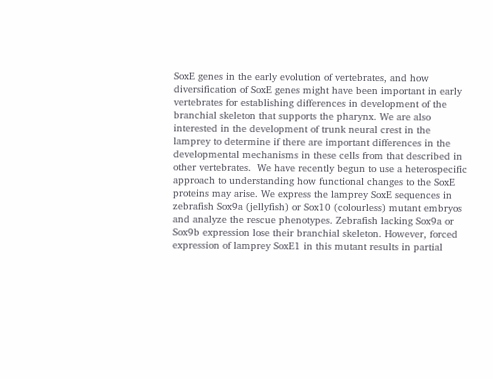SoxE genes in the early evolution of vertebrates, and how diversification of SoxE genes might have been important in early vertebrates for establishing differences in development of the branchial skeleton that supports the pharynx. We are also interested in the development of trunk neural crest in the lamprey to determine if there are important differences in the developmental mechanisms in these cells from that described in other vertebrates.  We have recently begun to use a heterospecific approach to understanding how functional changes to the SoxE proteins may arise. We express the lamprey SoxE sequences in zebrafish Sox9a (jellyfish) or Sox10 (colourless) mutant embryos and analyze the rescue phenotypes. Zebrafish lacking Sox9a or Sox9b expression lose their branchial skeleton. However, forced expression of lamprey SoxE1 in this mutant results in partial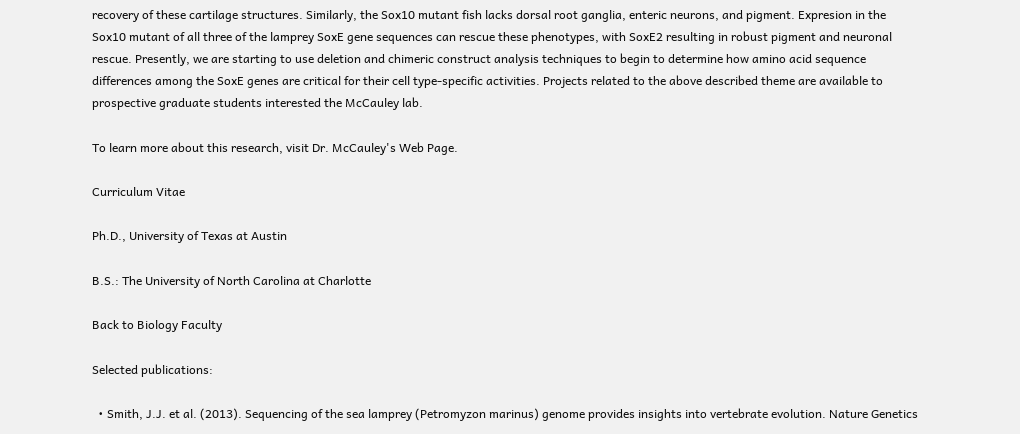recovery of these cartilage structures. Similarly, the Sox10 mutant fish lacks dorsal root ganglia, enteric neurons, and pigment. Expresion in the Sox10 mutant of all three of the lamprey SoxE gene sequences can rescue these phenotypes, with SoxE2 resulting in robust pigment and neuronal rescue. Presently, we are starting to use deletion and chimeric construct analysis techniques to begin to determine how amino acid sequence differences among the SoxE genes are critical for their cell type-specific activities. Projects related to the above described theme are available to prospective graduate students interested the McCauley lab.

To learn more about this research, visit Dr. McCauley's Web Page.

Curriculum Vitae

Ph.D., University of Texas at Austin

B.S.: The University of North Carolina at Charlotte

Back to Biology Faculty

Selected publications:

  • Smith, J.J. et al. (2013). Sequencing of the sea lamprey (Petromyzon marinus) genome provides insights into vertebrate evolution. Nature Genetics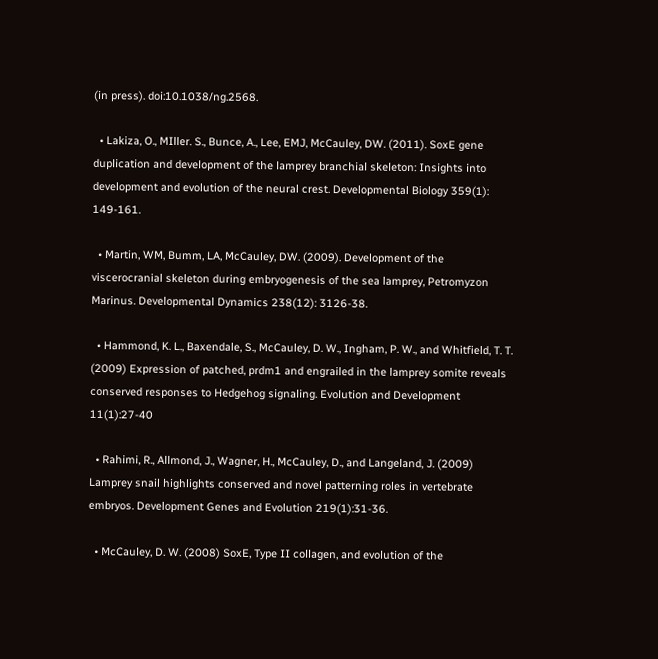(in press). doi:10.1038/ng.2568.

  • Lakiza, O., MIller. S., Bunce, A., Lee, EMJ, McCauley, DW. (2011). SoxE gene duplication and development of the lamprey branchial skeleton: Insights into development and evolution of the neural crest. Developmental Biology 359(1): 149-161.

  • Martin, WM, Bumm, LA, McCauley, DW. (2009). Development of the viscerocranial skeleton during embryogenesis of the sea lamprey, Petromyzon Marinus. Developmental Dynamics 238(12): 3126-38.

  • Hammond, K. L., Baxendale, S., McCauley, D. W., Ingham, P. W., and Whitfield, T. T. (2009) Expression of patched, prdm1 and engrailed in the lamprey somite reveals conserved responses to Hedgehog signaling. Evolution and Development 11(1):27-40

  • Rahimi, R., Allmond, J., Wagner, H., McCauley, D., and Langeland, J. (2009) Lamprey snail highlights conserved and novel patterning roles in vertebrate embryos. Development Genes and Evolution 219(1):31-36.

  • McCauley, D. W. (2008) SoxE, Type II collagen, and evolution of the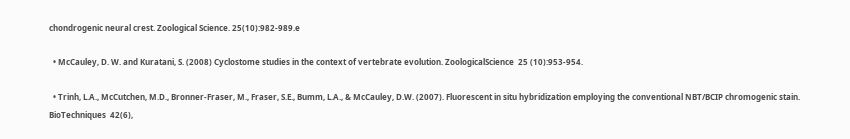chondrogenic neural crest. Zoological Science. 25(10):982-989.e

  • McCauley, D. W. and Kuratani, S. (2008) Cyclostome studies in the context of vertebrate evolution. ZoologicalScience  25 (10):953-954.

  • Trinh, L.A., McCutchen, M.D., Bronner-Fraser, M., Fraser, S.E., Bumm, L.A., & McCauley, D.W. (2007). Fluorescent in situ hybridization employing the conventional NBT/BCIP chromogenic stain. BioTechniques  42(6),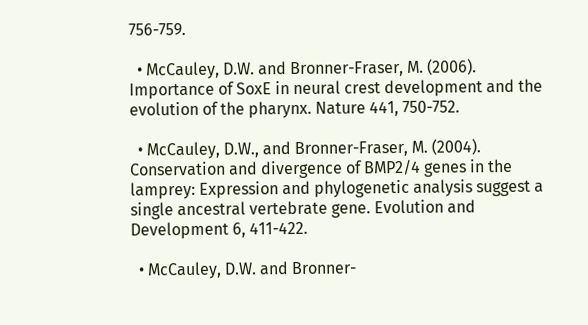756-759.

  • McCauley, D.W. and Bronner-Fraser, M. (2006). Importance of SoxE in neural crest development and the evolution of the pharynx. Nature 441, 750-752.

  • McCauley, D.W., and Bronner-Fraser, M. (2004). Conservation and divergence of BMP2/4 genes in the lamprey: Expression and phylogenetic analysis suggest a single ancestral vertebrate gene. Evolution and Development 6, 411-422.

  • McCauley, D.W. and Bronner-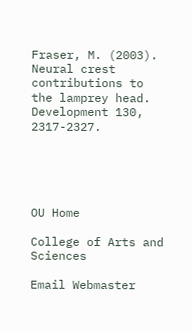Fraser, M. (2003). Neural crest contributions to the lamprey head. Development 130, 2317-2327.





OU Home

College of Arts and Sciences

Email Webmaster